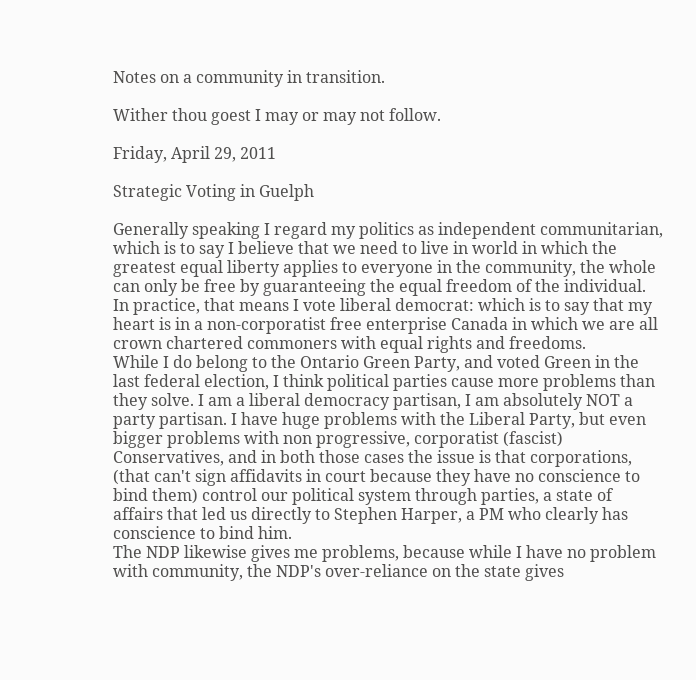Notes on a community in transition.

Wither thou goest I may or may not follow.

Friday, April 29, 2011

Strategic Voting in Guelph

Generally speaking I regard my politics as independent communitarian, which is to say I believe that we need to live in world in which the greatest equal liberty applies to everyone in the community, the whole can only be free by guaranteeing the equal freedom of the individual.
In practice, that means I vote liberal democrat: which is to say that my heart is in a non-corporatist free enterprise Canada in which we are all crown chartered commoners with equal rights and freedoms.
While I do belong to the Ontario Green Party, and voted Green in the last federal election, I think political parties cause more problems than they solve. I am a liberal democracy partisan, I am absolutely NOT a party partisan. I have huge problems with the Liberal Party, but even bigger problems with non progressive, corporatist (fascist) Conservatives, and in both those cases the issue is that corporations, (that can't sign affidavits in court because they have no conscience to bind them) control our political system through parties, a state of affairs that led us directly to Stephen Harper, a PM who clearly has conscience to bind him.
The NDP likewise gives me problems, because while I have no problem with community, the NDP's over-reliance on the state gives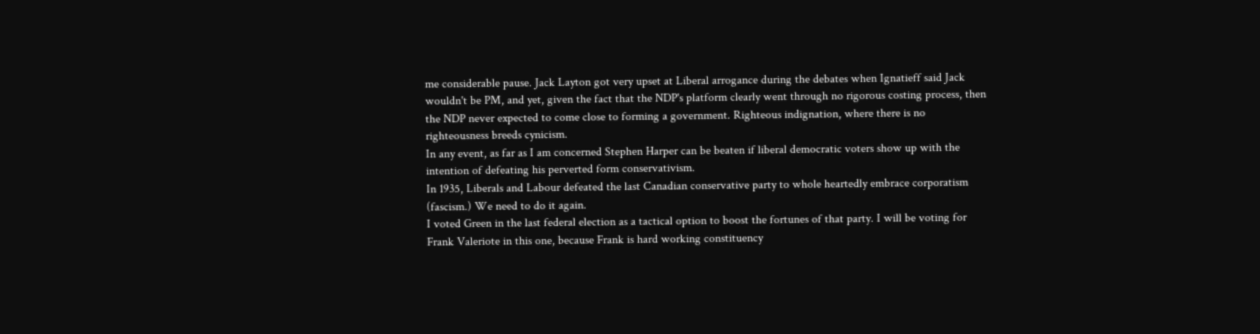me considerable pause. Jack Layton got very upset at Liberal arrogance during the debates when Ignatieff said Jack wouldn't be PM, and yet, given the fact that the NDP's platform clearly went through no rigorous costing process, then the NDP never expected to come close to forming a government. Righteous indignation, where there is no righteousness breeds cynicism.
In any event, as far as I am concerned Stephen Harper can be beaten if liberal democratic voters show up with the intention of defeating his perverted form conservativism.
In 1935, Liberals and Labour defeated the last Canadian conservative party to whole heartedly embrace corporatism (fascism.) We need to do it again.
I voted Green in the last federal election as a tactical option to boost the fortunes of that party. I will be voting for Frank Valeriote in this one, because Frank is hard working constituency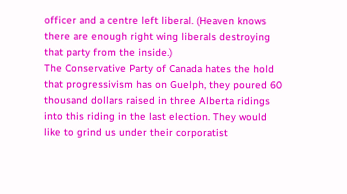officer and a centre left liberal. (Heaven knows there are enough right wing liberals destroying that party from the inside.)
The Conservative Party of Canada hates the hold that progressivism has on Guelph, they poured 60 thousand dollars raised in three Alberta ridings into this riding in the last election. They would like to grind us under their corporatist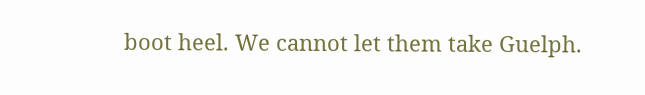boot heel. We cannot let them take Guelph.